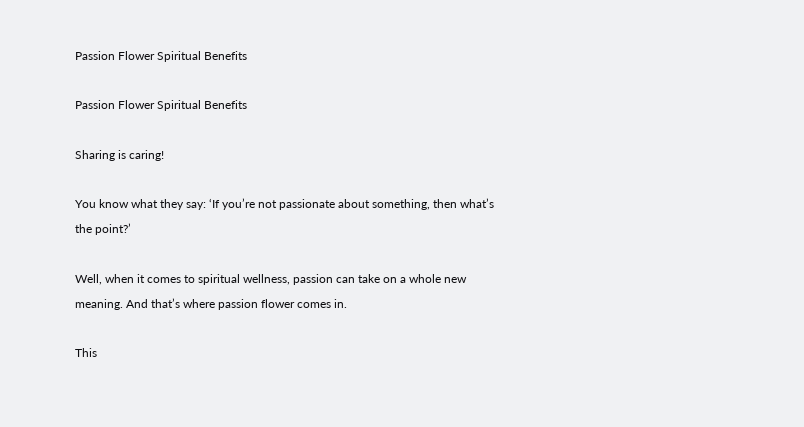Passion Flower Spiritual Benefits

Passion Flower Spiritual Benefits

Sharing is caring!

You know what they say: ‘If you’re not passionate about something, then what’s the point?’

Well, when it comes to spiritual wellness, passion can take on a whole new meaning. And that’s where passion flower comes in.

This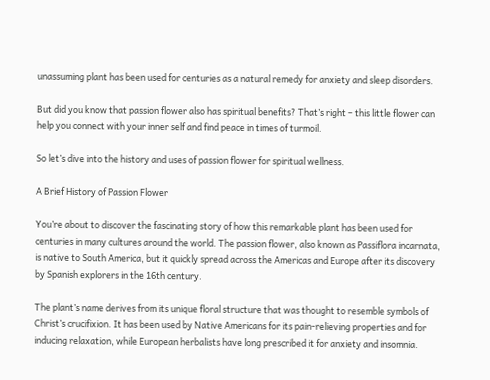unassuming plant has been used for centuries as a natural remedy for anxiety and sleep disorders.

But did you know that passion flower also has spiritual benefits? That’s right – this little flower can help you connect with your inner self and find peace in times of turmoil.

So let’s dive into the history and uses of passion flower for spiritual wellness.

A Brief History of Passion Flower

You’re about to discover the fascinating story of how this remarkable plant has been used for centuries in many cultures around the world. The passion flower, also known as Passiflora incarnata, is native to South America, but it quickly spread across the Americas and Europe after its discovery by Spanish explorers in the 16th century.

The plant’s name derives from its unique floral structure that was thought to resemble symbols of Christ’s crucifixion. It has been used by Native Americans for its pain-relieving properties and for inducing relaxation, while European herbalists have long prescribed it for anxiety and insomnia.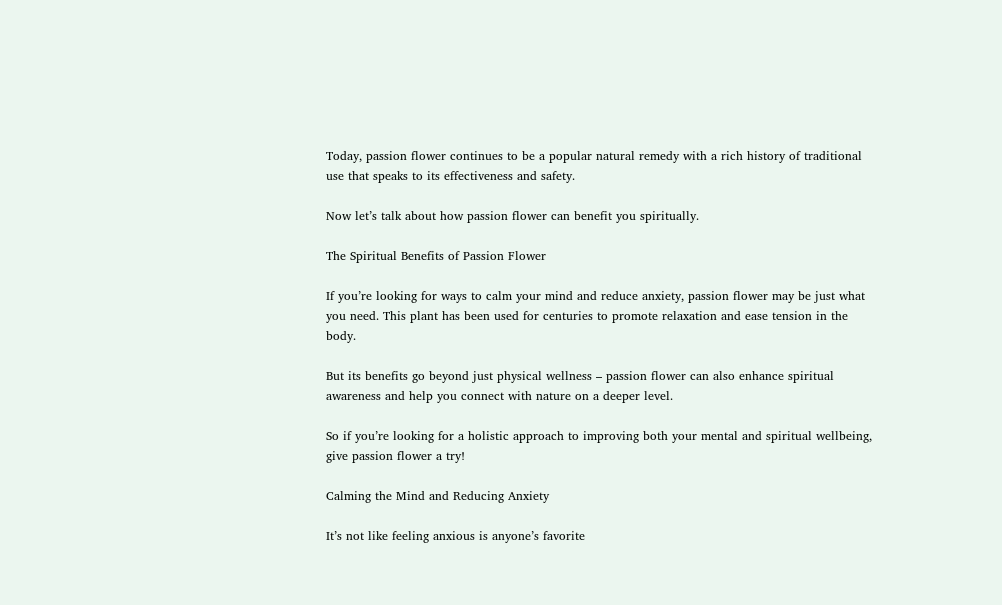Today, passion flower continues to be a popular natural remedy with a rich history of traditional use that speaks to its effectiveness and safety.

Now let’s talk about how passion flower can benefit you spiritually.

The Spiritual Benefits of Passion Flower

If you’re looking for ways to calm your mind and reduce anxiety, passion flower may be just what you need. This plant has been used for centuries to promote relaxation and ease tension in the body.

But its benefits go beyond just physical wellness – passion flower can also enhance spiritual awareness and help you connect with nature on a deeper level.

So if you’re looking for a holistic approach to improving both your mental and spiritual wellbeing, give passion flower a try!

Calming the Mind and Reducing Anxiety

It’s not like feeling anxious is anyone’s favorite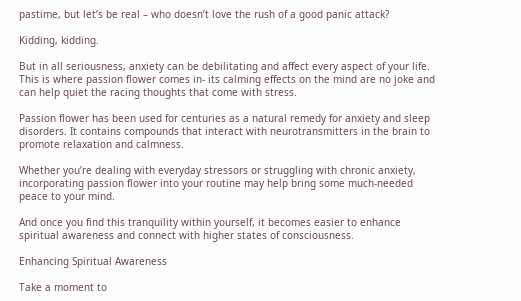pastime, but let’s be real – who doesn’t love the rush of a good panic attack?

Kidding, kidding.

But in all seriousness, anxiety can be debilitating and affect every aspect of your life. This is where passion flower comes in- its calming effects on the mind are no joke and can help quiet the racing thoughts that come with stress.

Passion flower has been used for centuries as a natural remedy for anxiety and sleep disorders. It contains compounds that interact with neurotransmitters in the brain to promote relaxation and calmness.

Whether you’re dealing with everyday stressors or struggling with chronic anxiety, incorporating passion flower into your routine may help bring some much-needed peace to your mind.

And once you find this tranquility within yourself, it becomes easier to enhance spiritual awareness and connect with higher states of consciousness.

Enhancing Spiritual Awareness

Take a moment to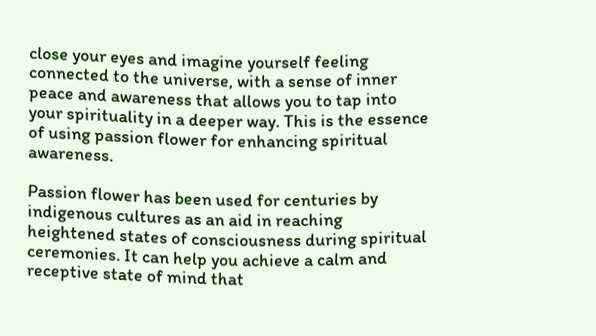close your eyes and imagine yourself feeling connected to the universe, with a sense of inner peace and awareness that allows you to tap into your spirituality in a deeper way. This is the essence of using passion flower for enhancing spiritual awareness.

Passion flower has been used for centuries by indigenous cultures as an aid in reaching heightened states of consciousness during spiritual ceremonies. It can help you achieve a calm and receptive state of mind that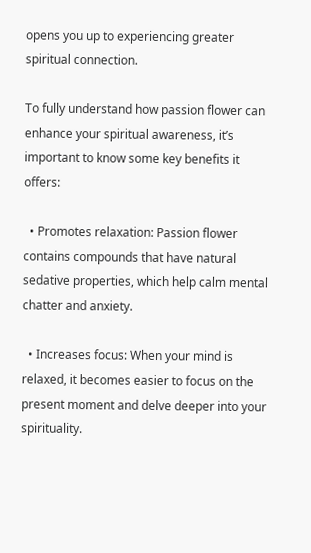opens you up to experiencing greater spiritual connection.

To fully understand how passion flower can enhance your spiritual awareness, it’s important to know some key benefits it offers:

  • Promotes relaxation: Passion flower contains compounds that have natural sedative properties, which help calm mental chatter and anxiety.

  • Increases focus: When your mind is relaxed, it becomes easier to focus on the present moment and delve deeper into your spirituality.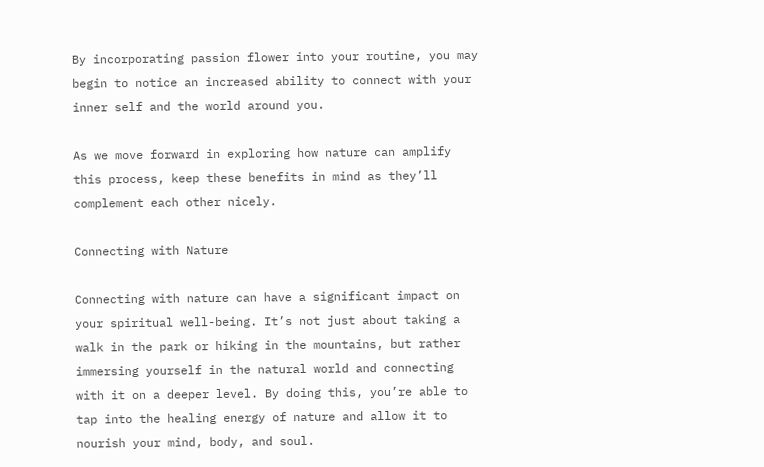By incorporating passion flower into your routine, you may begin to notice an increased ability to connect with your inner self and the world around you.

As we move forward in exploring how nature can amplify this process, keep these benefits in mind as they’ll complement each other nicely.

Connecting with Nature

Connecting with nature can have a significant impact on your spiritual well-being. It’s not just about taking a walk in the park or hiking in the mountains, but rather immersing yourself in the natural world and connecting with it on a deeper level. By doing this, you’re able to tap into the healing energy of nature and allow it to nourish your mind, body, and soul.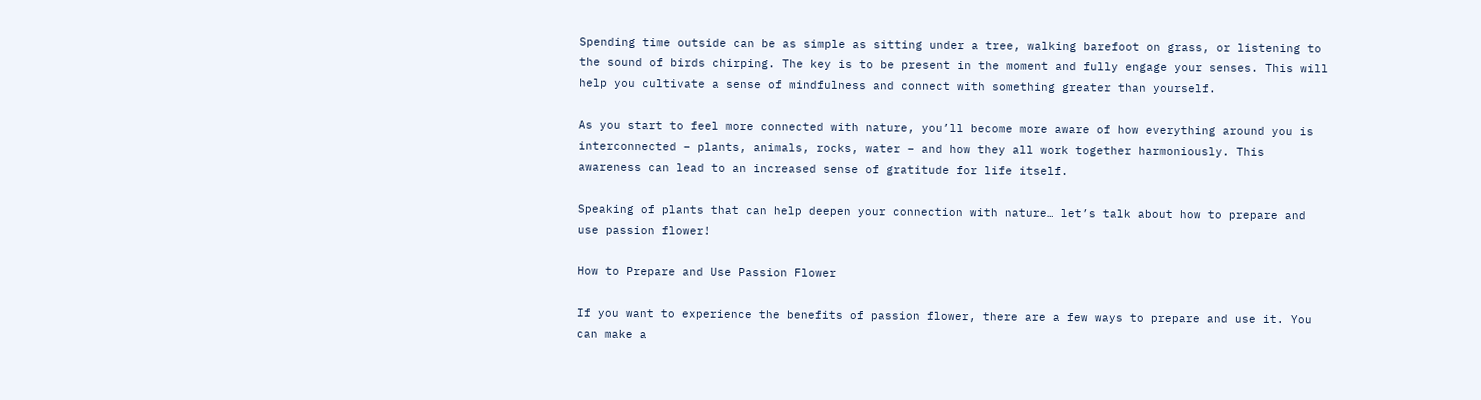Spending time outside can be as simple as sitting under a tree, walking barefoot on grass, or listening to the sound of birds chirping. The key is to be present in the moment and fully engage your senses. This will help you cultivate a sense of mindfulness and connect with something greater than yourself.

As you start to feel more connected with nature, you’ll become more aware of how everything around you is interconnected – plants, animals, rocks, water – and how they all work together harmoniously. This awareness can lead to an increased sense of gratitude for life itself.

Speaking of plants that can help deepen your connection with nature… let’s talk about how to prepare and use passion flower!

How to Prepare and Use Passion Flower

If you want to experience the benefits of passion flower, there are a few ways to prepare and use it. You can make a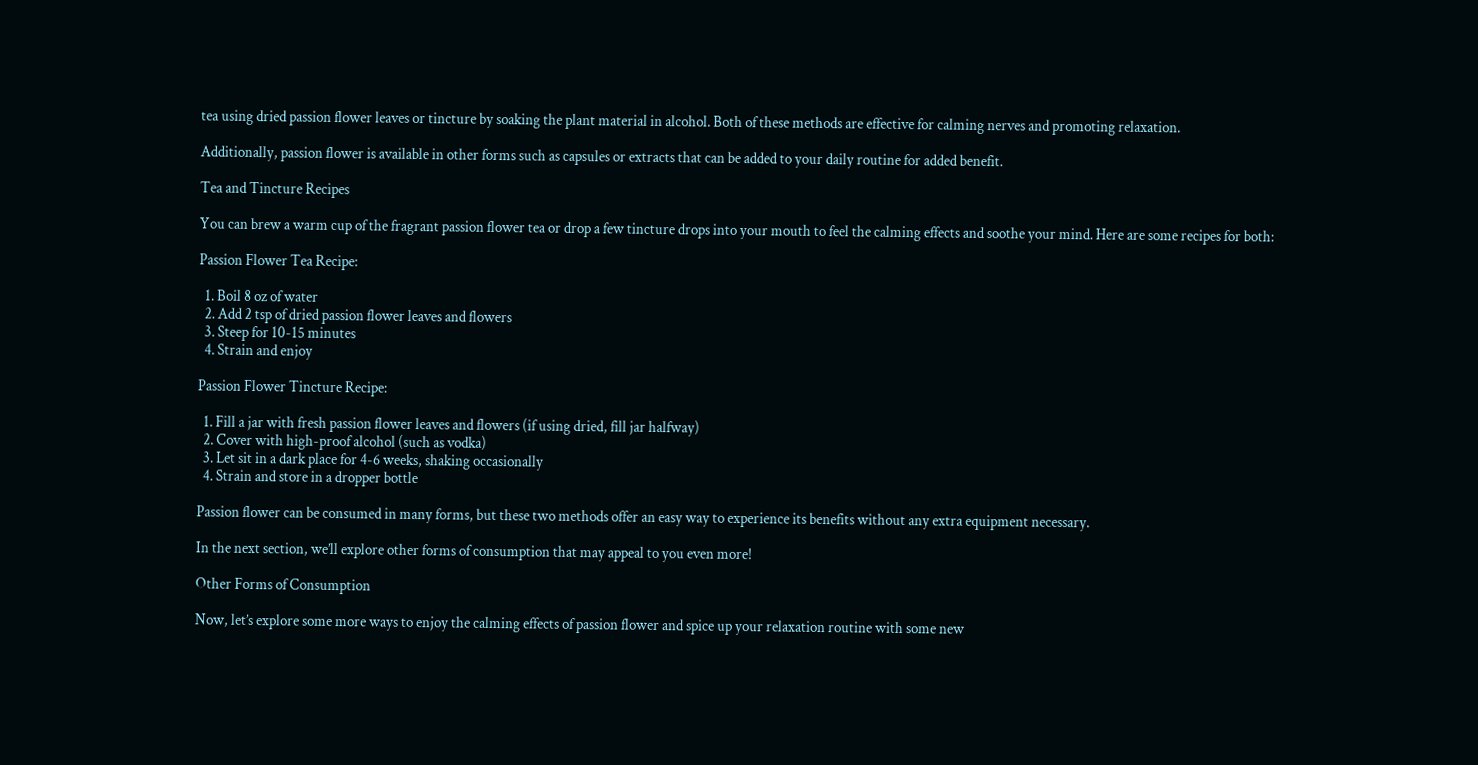tea using dried passion flower leaves or tincture by soaking the plant material in alcohol. Both of these methods are effective for calming nerves and promoting relaxation.

Additionally, passion flower is available in other forms such as capsules or extracts that can be added to your daily routine for added benefit.

Tea and Tincture Recipes

You can brew a warm cup of the fragrant passion flower tea or drop a few tincture drops into your mouth to feel the calming effects and soothe your mind. Here are some recipes for both:

Passion Flower Tea Recipe:

  1. Boil 8 oz of water
  2. Add 2 tsp of dried passion flower leaves and flowers
  3. Steep for 10-15 minutes
  4. Strain and enjoy

Passion Flower Tincture Recipe:

  1. Fill a jar with fresh passion flower leaves and flowers (if using dried, fill jar halfway)
  2. Cover with high-proof alcohol (such as vodka)
  3. Let sit in a dark place for 4-6 weeks, shaking occasionally
  4. Strain and store in a dropper bottle

Passion flower can be consumed in many forms, but these two methods offer an easy way to experience its benefits without any extra equipment necessary.

In the next section, we’ll explore other forms of consumption that may appeal to you even more!

Other Forms of Consumption

Now, let’s explore some more ways to enjoy the calming effects of passion flower and spice up your relaxation routine with some new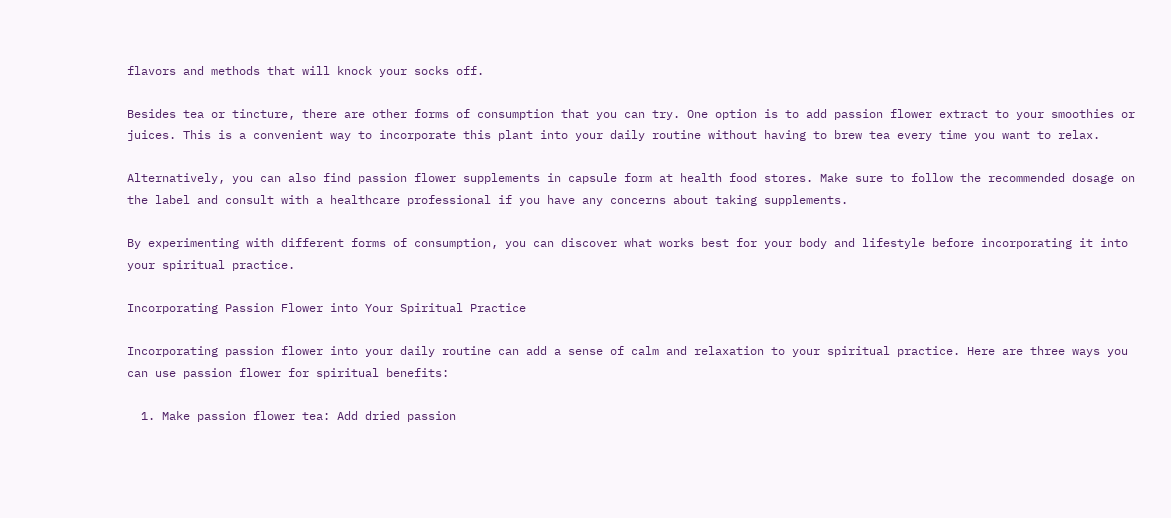flavors and methods that will knock your socks off.

Besides tea or tincture, there are other forms of consumption that you can try. One option is to add passion flower extract to your smoothies or juices. This is a convenient way to incorporate this plant into your daily routine without having to brew tea every time you want to relax.

Alternatively, you can also find passion flower supplements in capsule form at health food stores. Make sure to follow the recommended dosage on the label and consult with a healthcare professional if you have any concerns about taking supplements.

By experimenting with different forms of consumption, you can discover what works best for your body and lifestyle before incorporating it into your spiritual practice.

Incorporating Passion Flower into Your Spiritual Practice

Incorporating passion flower into your daily routine can add a sense of calm and relaxation to your spiritual practice. Here are three ways you can use passion flower for spiritual benefits:

  1. Make passion flower tea: Add dried passion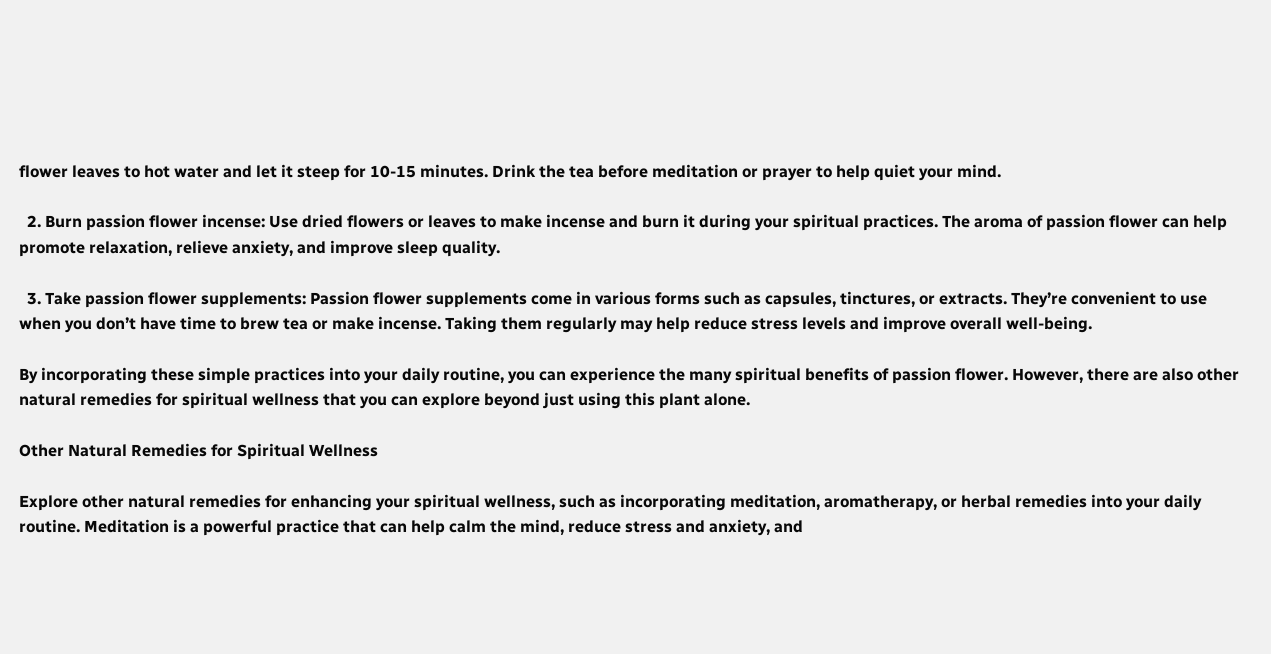flower leaves to hot water and let it steep for 10-15 minutes. Drink the tea before meditation or prayer to help quiet your mind.

  2. Burn passion flower incense: Use dried flowers or leaves to make incense and burn it during your spiritual practices. The aroma of passion flower can help promote relaxation, relieve anxiety, and improve sleep quality.

  3. Take passion flower supplements: Passion flower supplements come in various forms such as capsules, tinctures, or extracts. They’re convenient to use when you don’t have time to brew tea or make incense. Taking them regularly may help reduce stress levels and improve overall well-being.

By incorporating these simple practices into your daily routine, you can experience the many spiritual benefits of passion flower. However, there are also other natural remedies for spiritual wellness that you can explore beyond just using this plant alone.

Other Natural Remedies for Spiritual Wellness

Explore other natural remedies for enhancing your spiritual wellness, such as incorporating meditation, aromatherapy, or herbal remedies into your daily routine. Meditation is a powerful practice that can help calm the mind, reduce stress and anxiety, and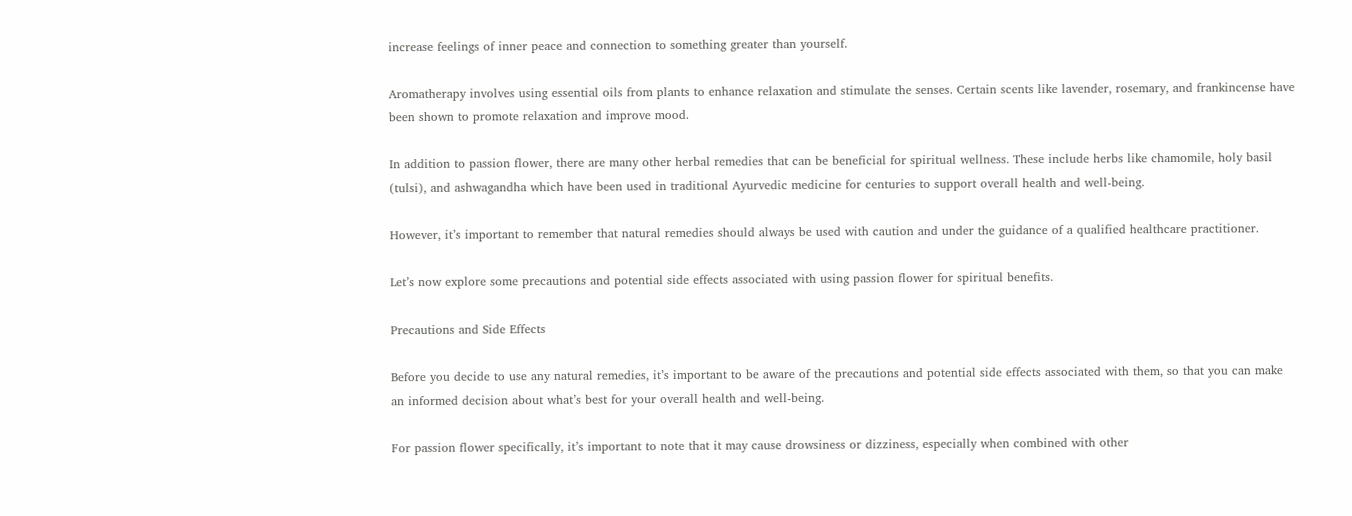increase feelings of inner peace and connection to something greater than yourself.

Aromatherapy involves using essential oils from plants to enhance relaxation and stimulate the senses. Certain scents like lavender, rosemary, and frankincense have been shown to promote relaxation and improve mood.

In addition to passion flower, there are many other herbal remedies that can be beneficial for spiritual wellness. These include herbs like chamomile, holy basil (tulsi), and ashwagandha which have been used in traditional Ayurvedic medicine for centuries to support overall health and well-being.

However, it’s important to remember that natural remedies should always be used with caution and under the guidance of a qualified healthcare practitioner.

Let’s now explore some precautions and potential side effects associated with using passion flower for spiritual benefits.

Precautions and Side Effects

Before you decide to use any natural remedies, it’s important to be aware of the precautions and potential side effects associated with them, so that you can make an informed decision about what’s best for your overall health and well-being.

For passion flower specifically, it’s important to note that it may cause drowsiness or dizziness, especially when combined with other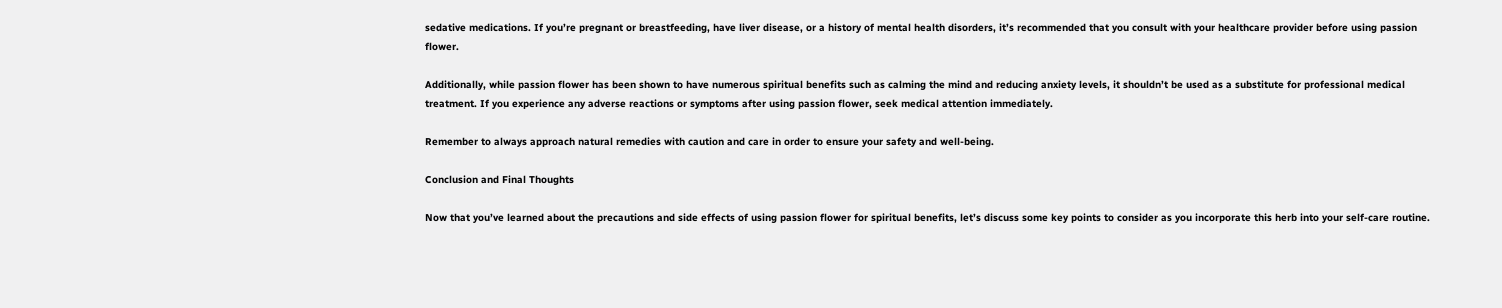sedative medications. If you’re pregnant or breastfeeding, have liver disease, or a history of mental health disorders, it’s recommended that you consult with your healthcare provider before using passion flower.

Additionally, while passion flower has been shown to have numerous spiritual benefits such as calming the mind and reducing anxiety levels, it shouldn’t be used as a substitute for professional medical treatment. If you experience any adverse reactions or symptoms after using passion flower, seek medical attention immediately.

Remember to always approach natural remedies with caution and care in order to ensure your safety and well-being.

Conclusion and Final Thoughts

Now that you’ve learned about the precautions and side effects of using passion flower for spiritual benefits, let’s discuss some key points to consider as you incorporate this herb into your self-care routine.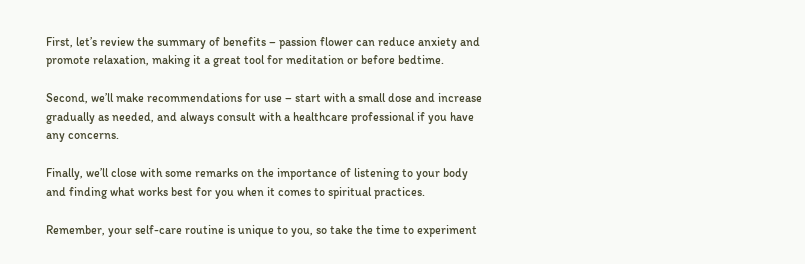First, let’s review the summary of benefits – passion flower can reduce anxiety and promote relaxation, making it a great tool for meditation or before bedtime.

Second, we’ll make recommendations for use – start with a small dose and increase gradually as needed, and always consult with a healthcare professional if you have any concerns.

Finally, we’ll close with some remarks on the importance of listening to your body and finding what works best for you when it comes to spiritual practices.

Remember, your self-care routine is unique to you, so take the time to experiment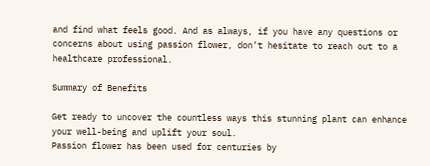and find what feels good. And as always, if you have any questions or concerns about using passion flower, don’t hesitate to reach out to a healthcare professional.

Summary of Benefits

Get ready to uncover the countless ways this stunning plant can enhance your well-being and uplift your soul.
Passion flower has been used for centuries by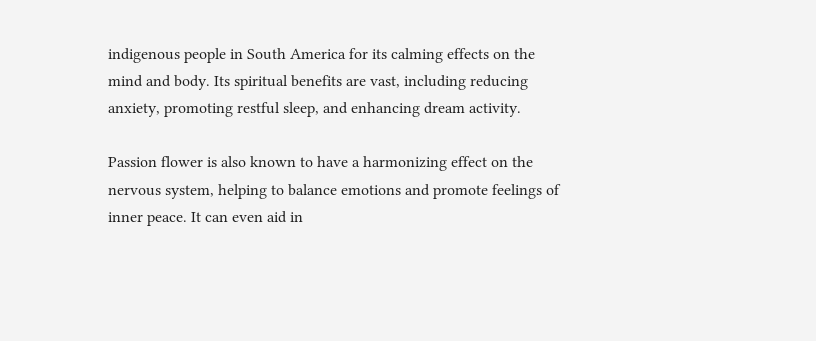indigenous people in South America for its calming effects on the mind and body. Its spiritual benefits are vast, including reducing anxiety, promoting restful sleep, and enhancing dream activity.

Passion flower is also known to have a harmonizing effect on the nervous system, helping to balance emotions and promote feelings of inner peace. It can even aid in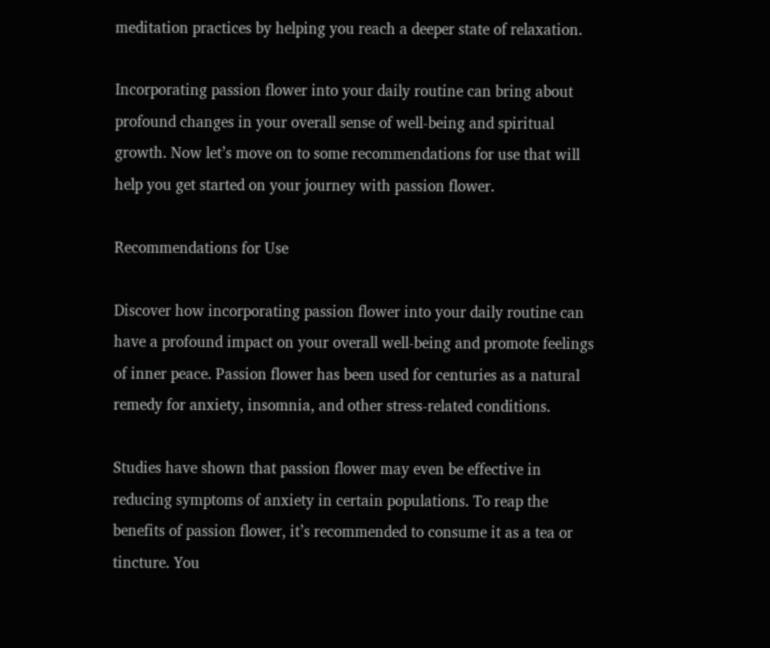meditation practices by helping you reach a deeper state of relaxation.

Incorporating passion flower into your daily routine can bring about profound changes in your overall sense of well-being and spiritual growth. Now let’s move on to some recommendations for use that will help you get started on your journey with passion flower.

Recommendations for Use

Discover how incorporating passion flower into your daily routine can have a profound impact on your overall well-being and promote feelings of inner peace. Passion flower has been used for centuries as a natural remedy for anxiety, insomnia, and other stress-related conditions.

Studies have shown that passion flower may even be effective in reducing symptoms of anxiety in certain populations. To reap the benefits of passion flower, it’s recommended to consume it as a tea or tincture. You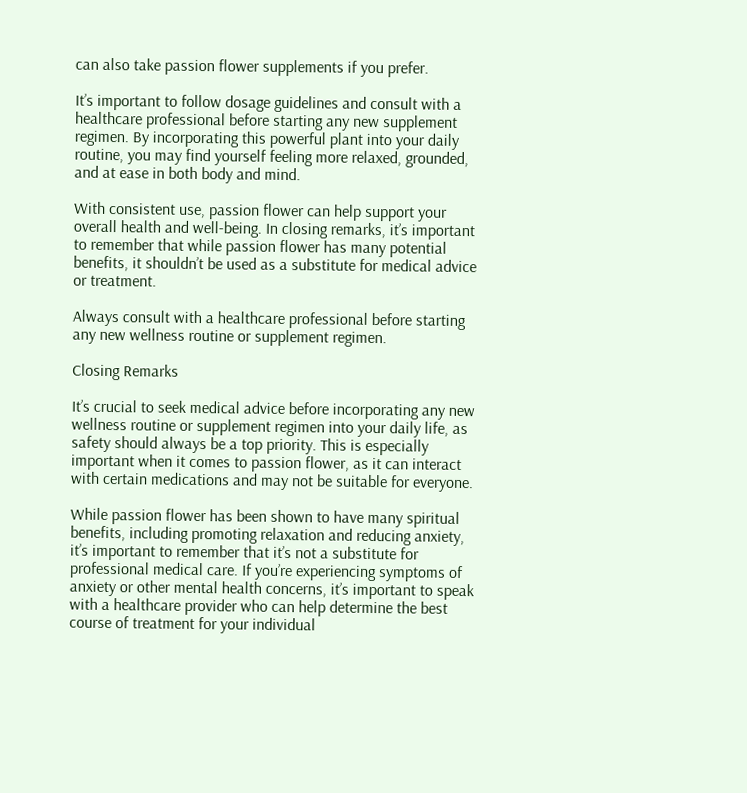can also take passion flower supplements if you prefer.

It’s important to follow dosage guidelines and consult with a healthcare professional before starting any new supplement regimen. By incorporating this powerful plant into your daily routine, you may find yourself feeling more relaxed, grounded, and at ease in both body and mind.

With consistent use, passion flower can help support your overall health and well-being. In closing remarks, it’s important to remember that while passion flower has many potential benefits, it shouldn’t be used as a substitute for medical advice or treatment.

Always consult with a healthcare professional before starting any new wellness routine or supplement regimen.

Closing Remarks

It’s crucial to seek medical advice before incorporating any new wellness routine or supplement regimen into your daily life, as safety should always be a top priority. This is especially important when it comes to passion flower, as it can interact with certain medications and may not be suitable for everyone.

While passion flower has been shown to have many spiritual benefits, including promoting relaxation and reducing anxiety, it’s important to remember that it’s not a substitute for professional medical care. If you’re experiencing symptoms of anxiety or other mental health concerns, it’s important to speak with a healthcare provider who can help determine the best course of treatment for your individual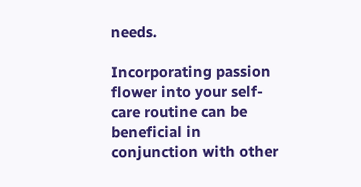needs.

Incorporating passion flower into your self-care routine can be beneficial in conjunction with other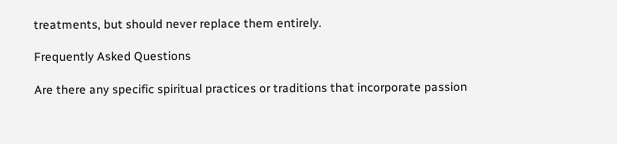treatments, but should never replace them entirely.

Frequently Asked Questions

Are there any specific spiritual practices or traditions that incorporate passion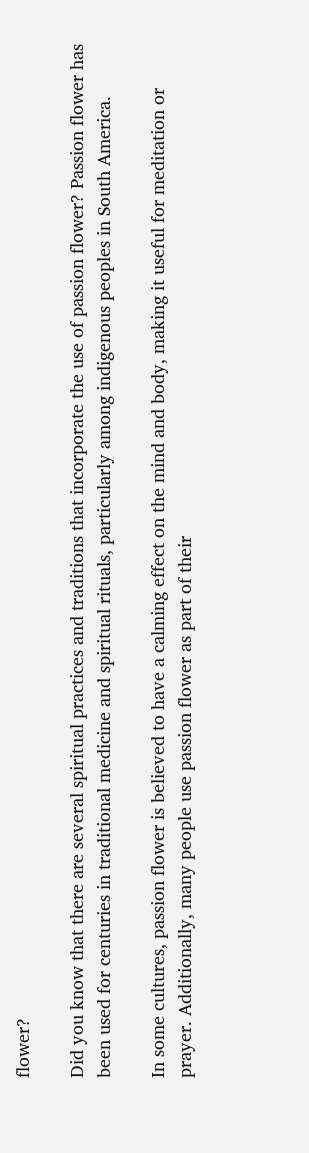flower?

Did you know that there are several spiritual practices and traditions that incorporate the use of passion flower? Passion flower has been used for centuries in traditional medicine and spiritual rituals, particularly among indigenous peoples in South America.

In some cultures, passion flower is believed to have a calming effect on the mind and body, making it useful for meditation or prayer. Additionally, many people use passion flower as part of their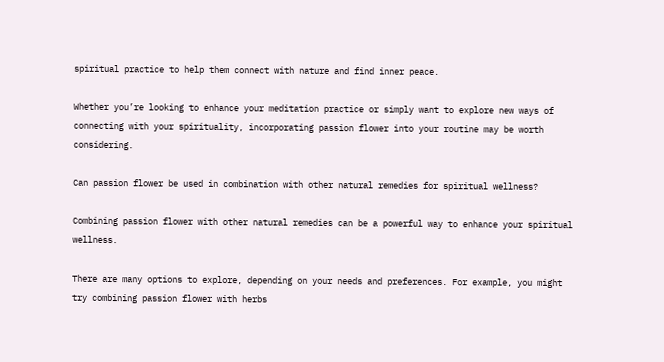spiritual practice to help them connect with nature and find inner peace.

Whether you’re looking to enhance your meditation practice or simply want to explore new ways of connecting with your spirituality, incorporating passion flower into your routine may be worth considering.

Can passion flower be used in combination with other natural remedies for spiritual wellness?

Combining passion flower with other natural remedies can be a powerful way to enhance your spiritual wellness.

There are many options to explore, depending on your needs and preferences. For example, you might try combining passion flower with herbs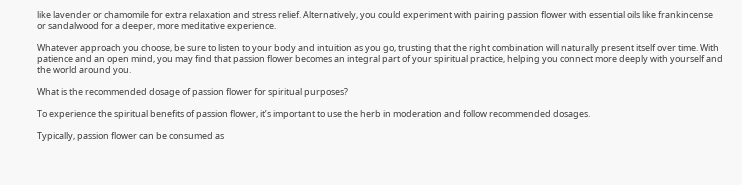like lavender or chamomile for extra relaxation and stress relief. Alternatively, you could experiment with pairing passion flower with essential oils like frankincense or sandalwood for a deeper, more meditative experience.

Whatever approach you choose, be sure to listen to your body and intuition as you go, trusting that the right combination will naturally present itself over time. With patience and an open mind, you may find that passion flower becomes an integral part of your spiritual practice, helping you connect more deeply with yourself and the world around you.

What is the recommended dosage of passion flower for spiritual purposes?

To experience the spiritual benefits of passion flower, it’s important to use the herb in moderation and follow recommended dosages.

Typically, passion flower can be consumed as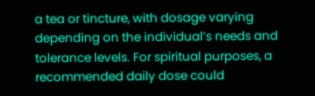a tea or tincture, with dosage varying depending on the individual’s needs and tolerance levels. For spiritual purposes, a recommended daily dose could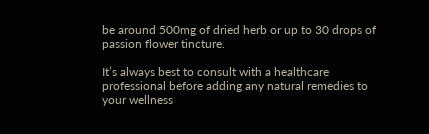be around 500mg of dried herb or up to 30 drops of passion flower tincture.

It’s always best to consult with a healthcare professional before adding any natural remedies to your wellness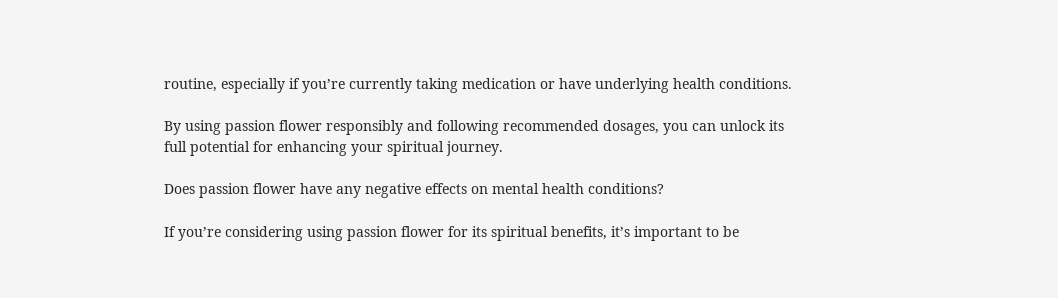routine, especially if you’re currently taking medication or have underlying health conditions.

By using passion flower responsibly and following recommended dosages, you can unlock its full potential for enhancing your spiritual journey.

Does passion flower have any negative effects on mental health conditions?

If you’re considering using passion flower for its spiritual benefits, it’s important to be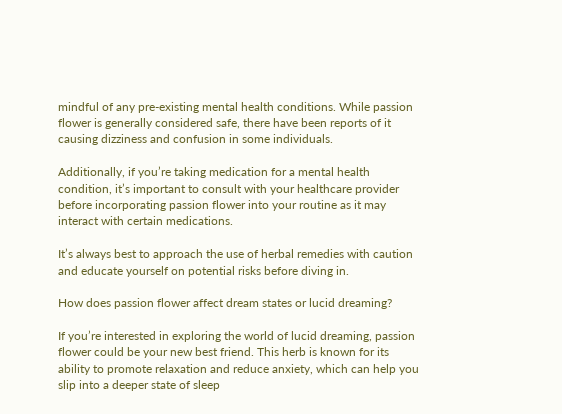mindful of any pre-existing mental health conditions. While passion flower is generally considered safe, there have been reports of it causing dizziness and confusion in some individuals.

Additionally, if you’re taking medication for a mental health condition, it’s important to consult with your healthcare provider before incorporating passion flower into your routine as it may interact with certain medications.

It’s always best to approach the use of herbal remedies with caution and educate yourself on potential risks before diving in.

How does passion flower affect dream states or lucid dreaming?

If you’re interested in exploring the world of lucid dreaming, passion flower could be your new best friend. This herb is known for its ability to promote relaxation and reduce anxiety, which can help you slip into a deeper state of sleep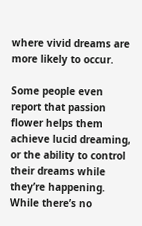where vivid dreams are more likely to occur.

Some people even report that passion flower helps them achieve lucid dreaming, or the ability to control their dreams while they’re happening. While there’s no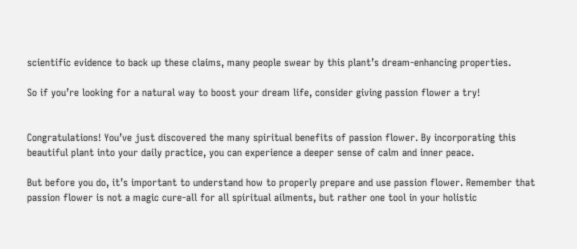scientific evidence to back up these claims, many people swear by this plant’s dream-enhancing properties.

So if you’re looking for a natural way to boost your dream life, consider giving passion flower a try!


Congratulations! You’ve just discovered the many spiritual benefits of passion flower. By incorporating this beautiful plant into your daily practice, you can experience a deeper sense of calm and inner peace.

But before you do, it’s important to understand how to properly prepare and use passion flower. Remember that passion flower is not a magic cure-all for all spiritual ailments, but rather one tool in your holistic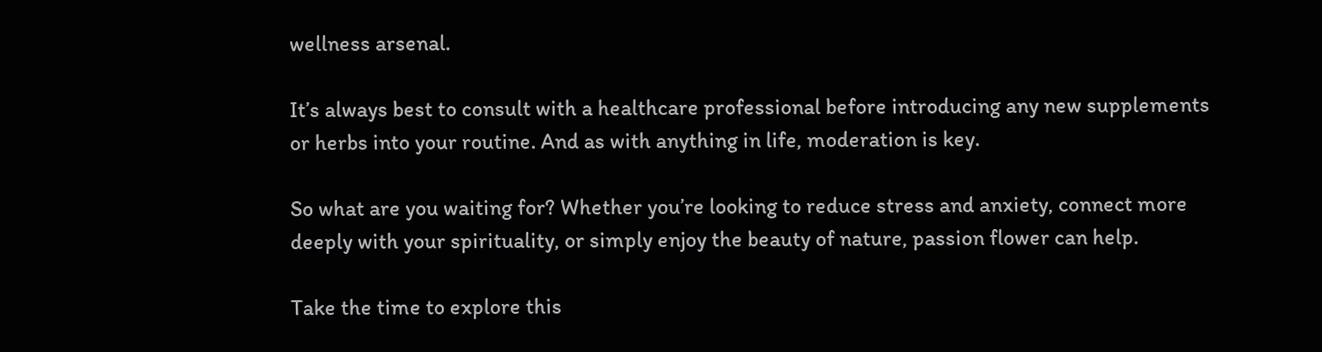wellness arsenal.

It’s always best to consult with a healthcare professional before introducing any new supplements or herbs into your routine. And as with anything in life, moderation is key.

So what are you waiting for? Whether you’re looking to reduce stress and anxiety, connect more deeply with your spirituality, or simply enjoy the beauty of nature, passion flower can help.

Take the time to explore this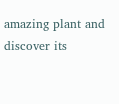amazing plant and discover its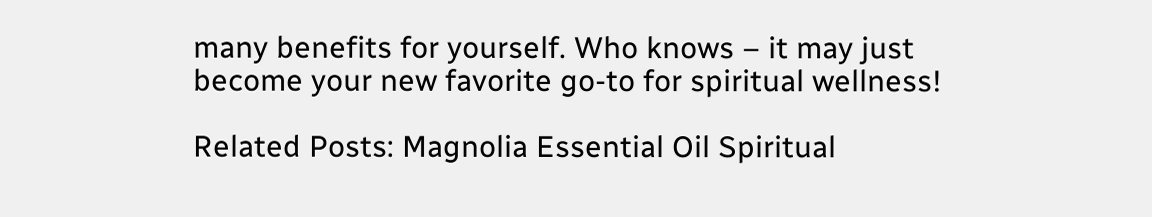many benefits for yourself. Who knows – it may just become your new favorite go-to for spiritual wellness!

Related Posts: Magnolia Essential Oil Spiritual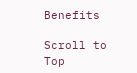Benefits

Scroll to Top